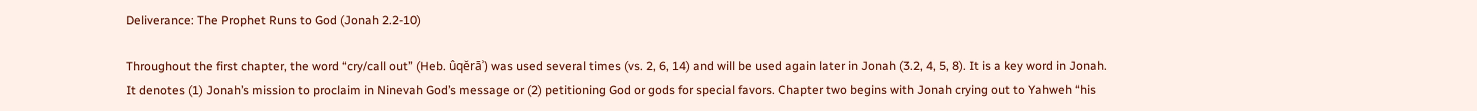Deliverance: The Prophet Runs to God (Jonah 2.2-10)

Throughout the first chapter, the word “cry/call out” (Heb. ûqĕrāʾ) was used several times (vs. 2, 6, 14) and will be used again later in Jonah (3.2, 4, 5, 8). It is a key word in Jonah. It denotes (1) Jonah’s mission to proclaim in Ninevah God’s message or (2) petitioning God or gods for special favors. Chapter two begins with Jonah crying out to Yahweh “his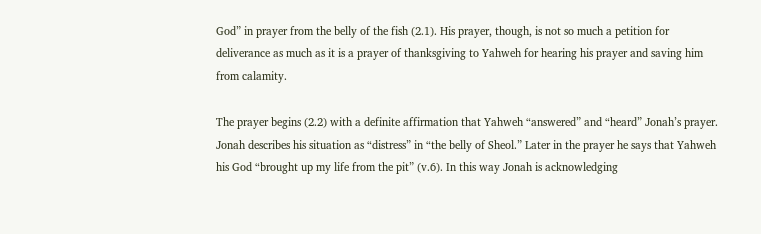God” in prayer from the belly of the fish (2.1). His prayer, though, is not so much a petition for deliverance as much as it is a prayer of thanksgiving to Yahweh for hearing his prayer and saving him from calamity.

The prayer begins (2.2) with a definite affirmation that Yahweh “answered” and “heard” Jonah’s prayer. Jonah describes his situation as “distress” in “the belly of Sheol.” Later in the prayer he says that Yahweh his God “brought up my life from the pit” (v.6). In this way Jonah is acknowledging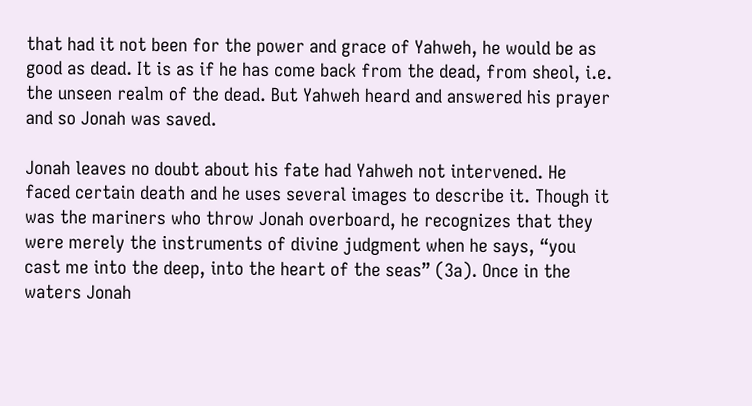that had it not been for the power and grace of Yahweh, he would be as good as dead. It is as if he has come back from the dead, from sheol, i.e. the unseen realm of the dead. But Yahweh heard and answered his prayer and so Jonah was saved.

Jonah leaves no doubt about his fate had Yahweh not intervened. He faced certain death and he uses several images to describe it. Though it was the mariners who throw Jonah overboard, he recognizes that they were merely the instruments of divine judgment when he says, “you cast me into the deep, into the heart of the seas” (3a). Once in the waters Jonah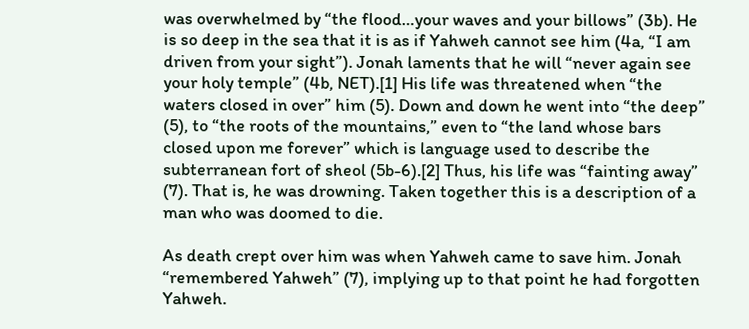was overwhelmed by “the flood…your waves and your billows” (3b). He is so deep in the sea that it is as if Yahweh cannot see him (4a, “I am driven from your sight”). Jonah laments that he will “never again see your holy temple” (4b, NET).[1] His life was threatened when “the waters closed in over” him (5). Down and down he went into “the deep” (5), to “the roots of the mountains,” even to “the land whose bars closed upon me forever” which is language used to describe the subterranean fort of sheol (5b-6).[2] Thus, his life was “fainting away” (7). That is, he was drowning. Taken together this is a description of a man who was doomed to die.

As death crept over him was when Yahweh came to save him. Jonah “remembered Yahweh” (7), implying up to that point he had forgotten Yahweh.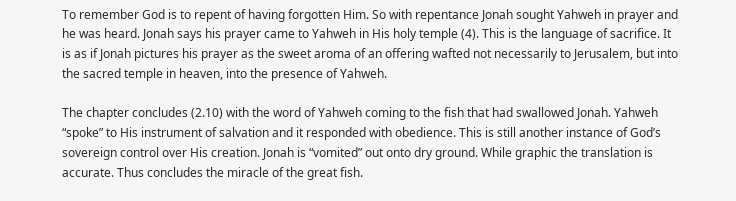To remember God is to repent of having forgotten Him. So with repentance Jonah sought Yahweh in prayer and he was heard. Jonah says his prayer came to Yahweh in His holy temple (4). This is the language of sacrifice. It is as if Jonah pictures his prayer as the sweet aroma of an offering wafted not necessarily to Jerusalem, but into the sacred temple in heaven, into the presence of Yahweh.

The chapter concludes (2.10) with the word of Yahweh coming to the fish that had swallowed Jonah. Yahweh “spoke” to His instrument of salvation and it responded with obedience. This is still another instance of God’s sovereign control over His creation. Jonah is “vomited” out onto dry ground. While graphic the translation is accurate. Thus concludes the miracle of the great fish.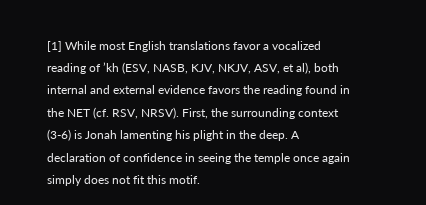[1] While most English translations favor a vocalized reading of ’kh (ESV, NASB, KJV, NKJV, ASV, et al), both internal and external evidence favors the reading found in the NET (cf. RSV, NRSV). First, the surrounding context (3-6) is Jonah lamenting his plight in the deep. A declaration of confidence in seeing the temple once again simply does not fit this motif.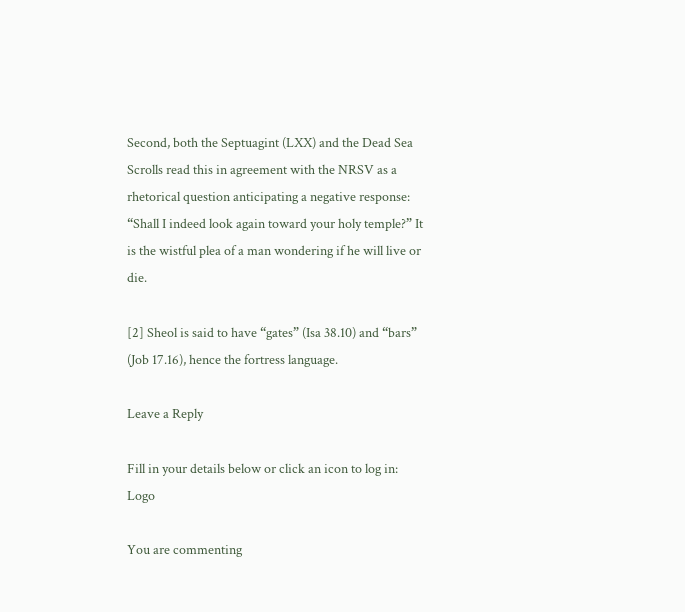Second, both the Septuagint (LXX) and the Dead Sea Scrolls read this in agreement with the NRSV as a rhetorical question anticipating a negative response: “Shall I indeed look again toward your holy temple?” It is the wistful plea of a man wondering if he will live or die.

[2] Sheol is said to have “gates” (Isa 38.10) and “bars” (Job 17.16), hence the fortress language.

Leave a Reply

Fill in your details below or click an icon to log in: Logo

You are commenting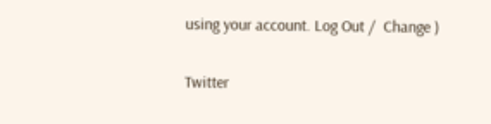using your account. Log Out /  Change )

Twitter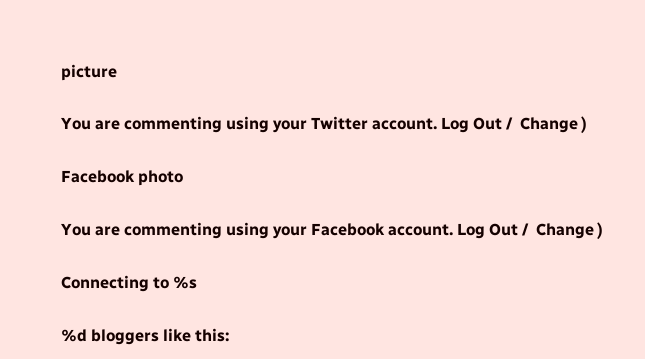picture

You are commenting using your Twitter account. Log Out /  Change )

Facebook photo

You are commenting using your Facebook account. Log Out /  Change )

Connecting to %s

%d bloggers like this: